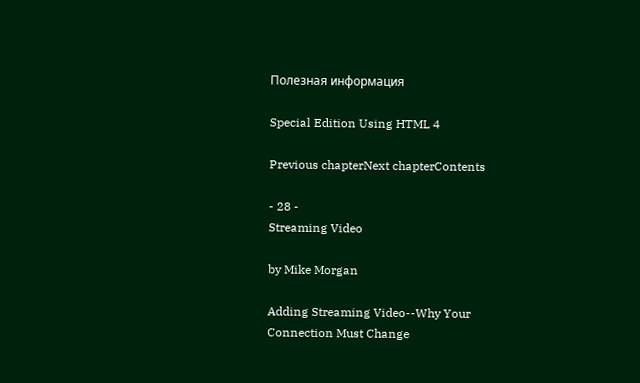Полезная информация

Special Edition Using HTML 4

Previous chapterNext chapterContents

- 28 -
Streaming Video

by Mike Morgan

Adding Streaming Video--Why Your Connection Must Change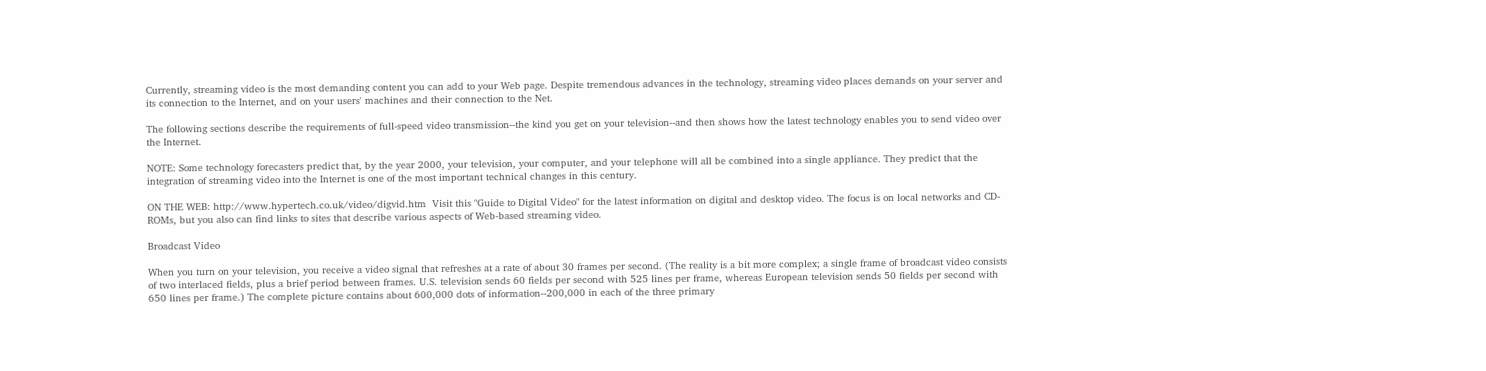Currently, streaming video is the most demanding content you can add to your Web page. Despite tremendous advances in the technology, streaming video places demands on your server and its connection to the Internet, and on your users' machines and their connection to the Net.

The following sections describe the requirements of full-speed video transmission--the kind you get on your television--and then shows how the latest technology enables you to send video over the Internet.

NOTE: Some technology forecasters predict that, by the year 2000, your television, your computer, and your telephone will all be combined into a single appliance. They predict that the integration of streaming video into the Internet is one of the most important technical changes in this century.

ON THE WEB: http://www.hypertech.co.uk/video/digvid.htm  Visit this "Guide to Digital Video" for the latest information on digital and desktop video. The focus is on local networks and CD-ROMs, but you also can find links to sites that describe various aspects of Web-based streaming video.

Broadcast Video

When you turn on your television, you receive a video signal that refreshes at a rate of about 30 frames per second. (The reality is a bit more complex; a single frame of broadcast video consists of two interlaced fields, plus a brief period between frames. U.S. television sends 60 fields per second with 525 lines per frame, whereas European television sends 50 fields per second with 650 lines per frame.) The complete picture contains about 600,000 dots of information--200,000 in each of the three primary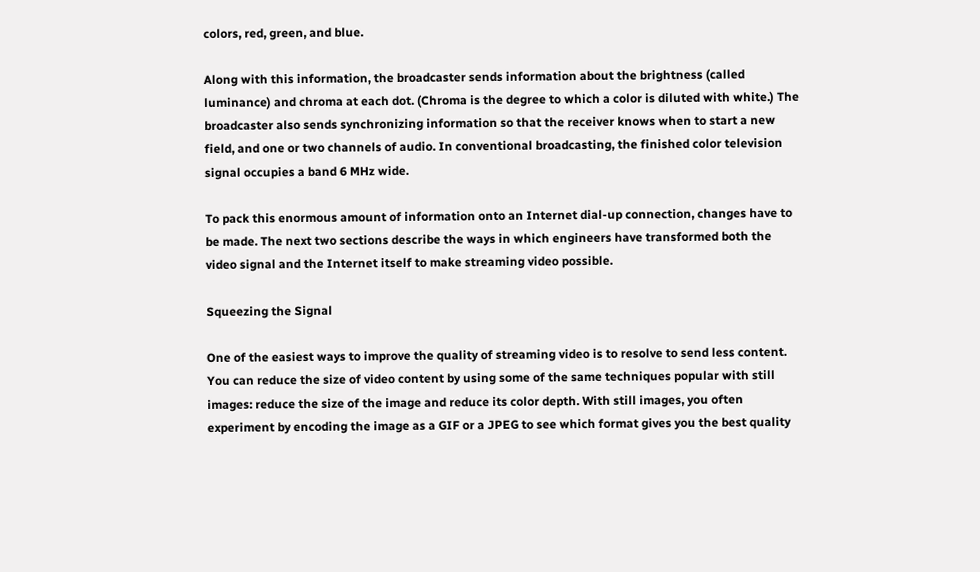colors, red, green, and blue.

Along with this information, the broadcaster sends information about the brightness (called luminance) and chroma at each dot. (Chroma is the degree to which a color is diluted with white.) The broadcaster also sends synchronizing information so that the receiver knows when to start a new field, and one or two channels of audio. In conventional broadcasting, the finished color television signal occupies a band 6 MHz wide.

To pack this enormous amount of information onto an Internet dial-up connection, changes have to be made. The next two sections describe the ways in which engineers have transformed both the video signal and the Internet itself to make streaming video possible.

Squeezing the Signal

One of the easiest ways to improve the quality of streaming video is to resolve to send less content. You can reduce the size of video content by using some of the same techniques popular with still images: reduce the size of the image and reduce its color depth. With still images, you often experiment by encoding the image as a GIF or a JPEG to see which format gives you the best quality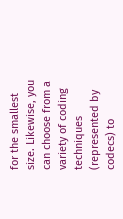for the smallest size. Likewise, you can choose from a variety of coding techniques (represented by codecs) to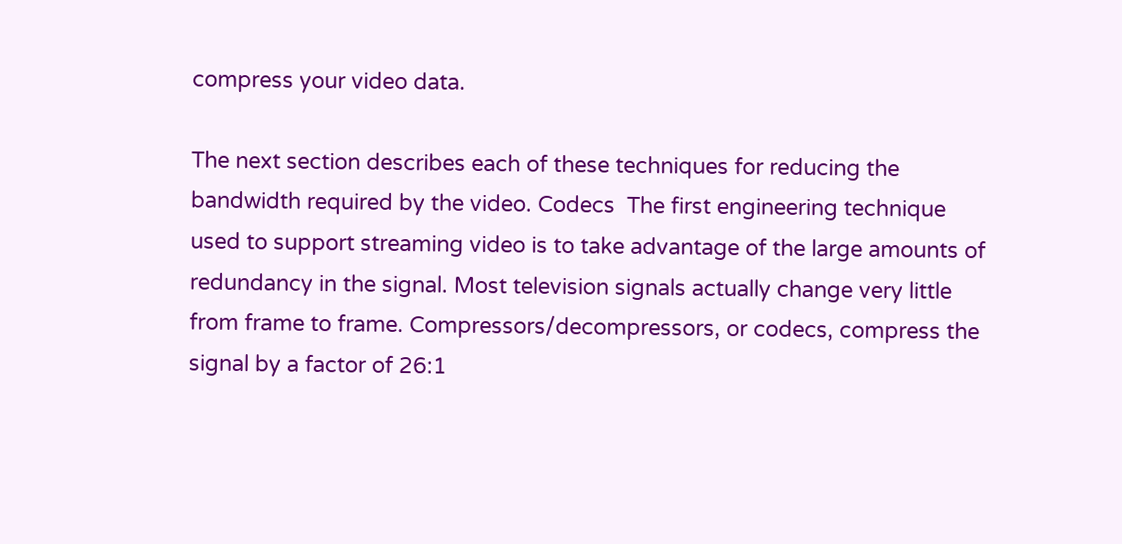compress your video data.

The next section describes each of these techniques for reducing the bandwidth required by the video. Codecs  The first engineering technique used to support streaming video is to take advantage of the large amounts of redundancy in the signal. Most television signals actually change very little from frame to frame. Compressors/decompressors, or codecs, compress the signal by a factor of 26:1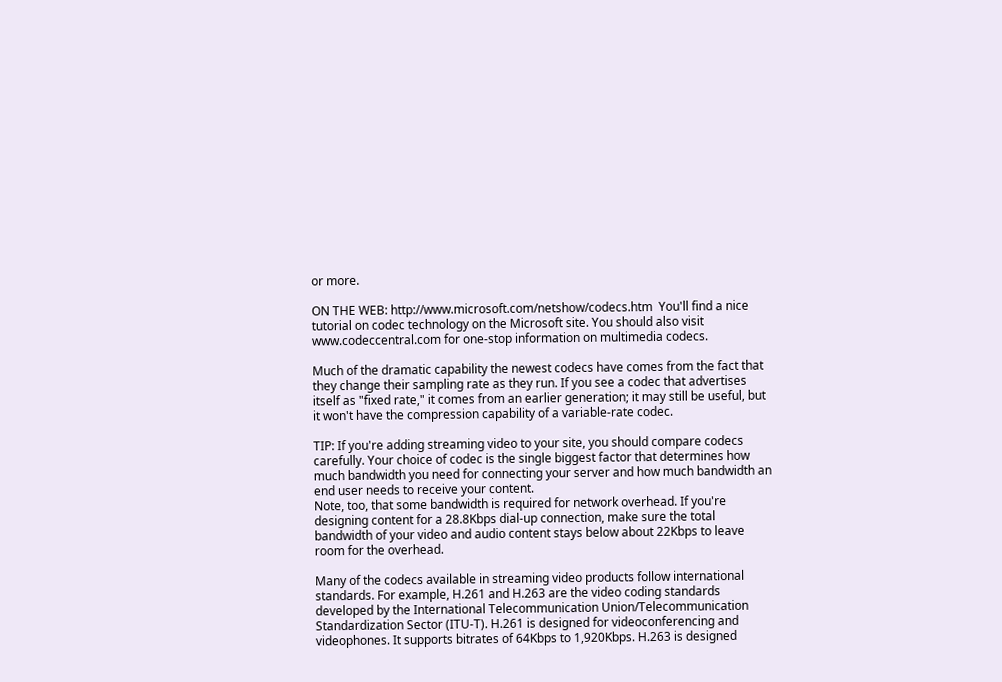or more.

ON THE WEB: http://www.microsoft.com/netshow/codecs.htm  You'll find a nice tutorial on codec technology on the Microsoft site. You should also visit www.codeccentral.com for one-stop information on multimedia codecs.

Much of the dramatic capability the newest codecs have comes from the fact that they change their sampling rate as they run. If you see a codec that advertises itself as "fixed rate," it comes from an earlier generation; it may still be useful, but it won't have the compression capability of a variable-rate codec.

TIP: If you're adding streaming video to your site, you should compare codecs carefully. Your choice of codec is the single biggest factor that determines how much bandwidth you need for connecting your server and how much bandwidth an end user needs to receive your content.
Note, too, that some bandwidth is required for network overhead. If you're designing content for a 28.8Kbps dial-up connection, make sure the total bandwidth of your video and audio content stays below about 22Kbps to leave room for the overhead.

Many of the codecs available in streaming video products follow international standards. For example, H.261 and H.263 are the video coding standards developed by the International Telecommunication Union/Telecommunication Standardization Sector (ITU-T). H.261 is designed for videoconferencing and videophones. It supports bitrates of 64Kbps to 1,920Kbps. H.263 is designed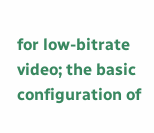for low-bitrate video; the basic configuration of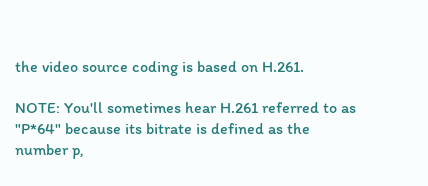the video source coding is based on H.261.

NOTE: You'll sometimes hear H.261 referred to as "P*64" because its bitrate is defined as the number p,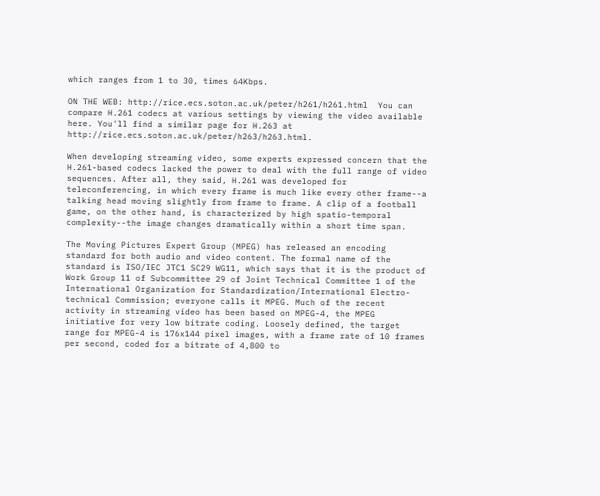which ranges from 1 to 30, times 64Kbps.

ON THE WEB: http://rice.ecs.soton.ac.uk/peter/h261/h261.html  You can compare H.261 codecs at various settings by viewing the video available here. You'll find a similar page for H.263 at http://rice.ecs.soton.ac.uk/peter/h263/h263.html.

When developing streaming video, some experts expressed concern that the H.261-based codecs lacked the power to deal with the full range of video sequences. After all, they said, H.261 was developed for teleconferencing, in which every frame is much like every other frame--a talking head moving slightly from frame to frame. A clip of a football game, on the other hand, is characterized by high spatio-temporal complexity--the image changes dramatically within a short time span.

The Moving Pictures Expert Group (MPEG) has released an encoding standard for both audio and video content. The formal name of the standard is ISO/IEC JTC1 SC29 WG11, which says that it is the product of Work Group 11 of Subcommittee 29 of Joint Technical Committee 1 of the International Organization for Standardization/International Electro-technical Commission; everyone calls it MPEG. Much of the recent activity in streaming video has been based on MPEG-4, the MPEG initiative for very low bitrate coding. Loosely defined, the target range for MPEG-4 is 176x144 pixel images, with a frame rate of 10 frames per second, coded for a bitrate of 4,800 to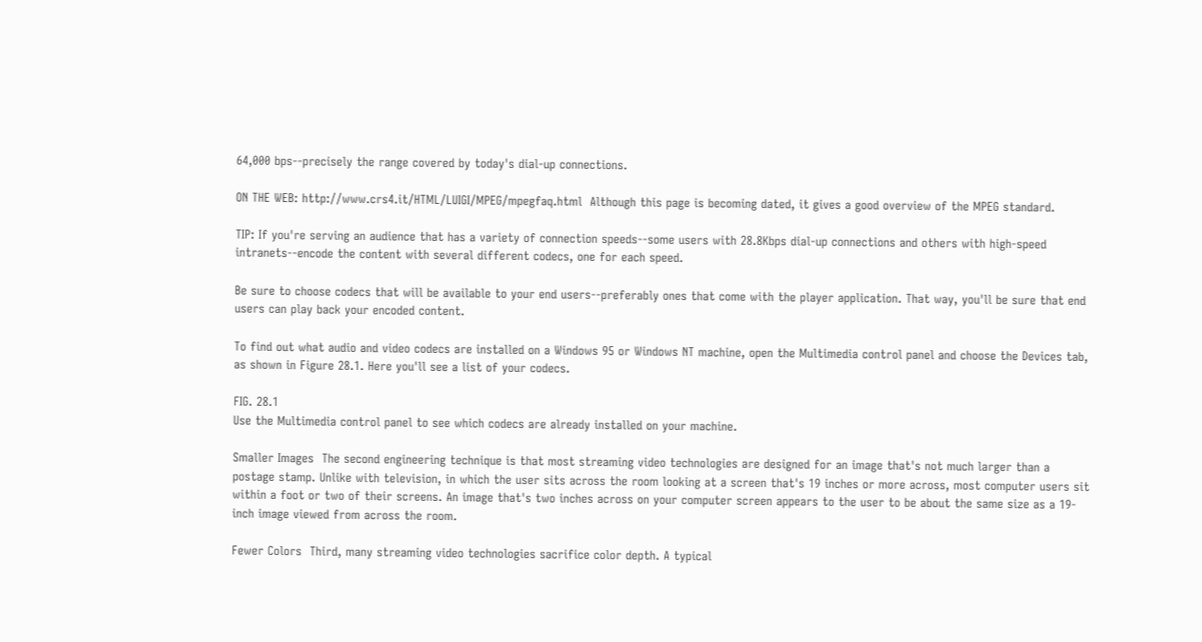64,000 bps--precisely the range covered by today's dial-up connections.

ON THE WEB: http://www.crs4.it/HTML/LUIGI/MPEG/mpegfaq.html  Although this page is becoming dated, it gives a good overview of the MPEG standard.

TIP: If you're serving an audience that has a variety of connection speeds--some users with 28.8Kbps dial-up connections and others with high-speed intranets--encode the content with several different codecs, one for each speed.

Be sure to choose codecs that will be available to your end users--preferably ones that come with the player application. That way, you'll be sure that end users can play back your encoded content.

To find out what audio and video codecs are installed on a Windows 95 or Windows NT machine, open the Multimedia control panel and choose the Devices tab, as shown in Figure 28.1. Here you'll see a list of your codecs.

FIG. 28.1
Use the Multimedia control panel to see which codecs are already installed on your machine.

Smaller Images  The second engineering technique is that most streaming video technologies are designed for an image that's not much larger than a postage stamp. Unlike with television, in which the user sits across the room looking at a screen that's 19 inches or more across, most computer users sit within a foot or two of their screens. An image that's two inches across on your computer screen appears to the user to be about the same size as a 19-inch image viewed from across the room.

Fewer Colors  Third, many streaming video technologies sacrifice color depth. A typical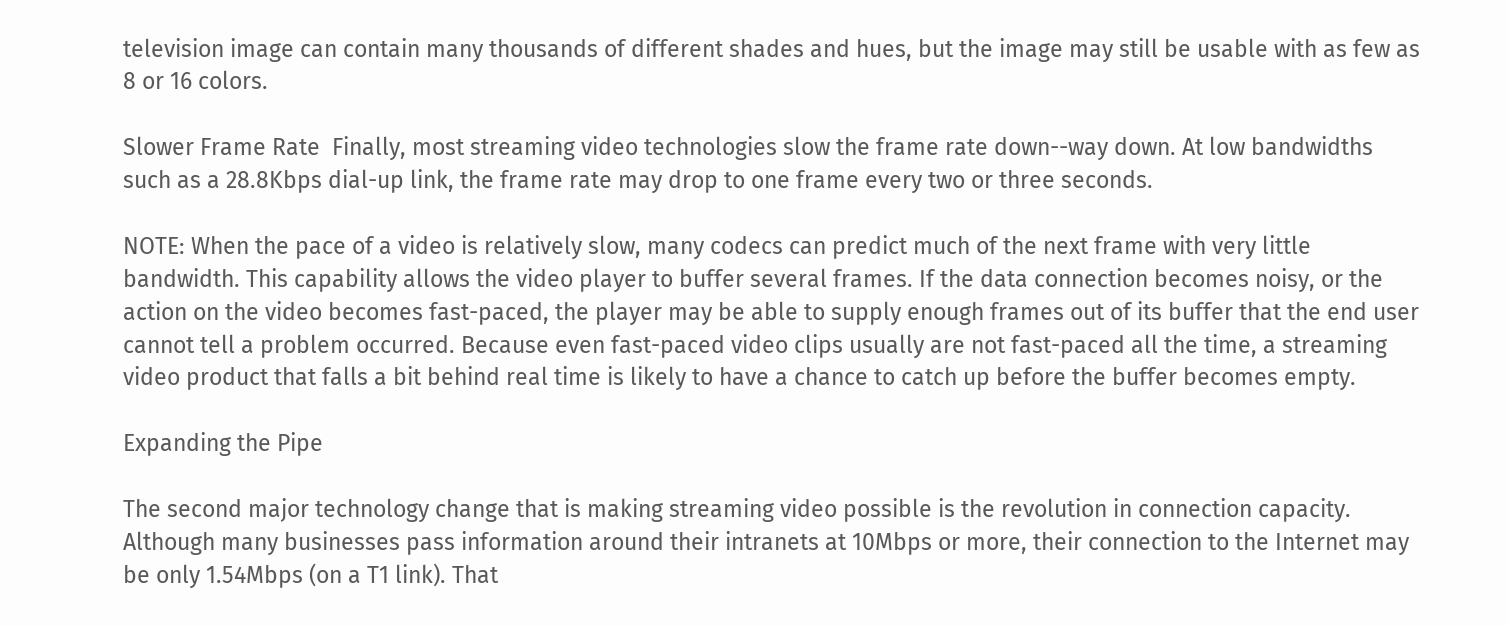television image can contain many thousands of different shades and hues, but the image may still be usable with as few as 8 or 16 colors.

Slower Frame Rate  Finally, most streaming video technologies slow the frame rate down--way down. At low bandwidths such as a 28.8Kbps dial-up link, the frame rate may drop to one frame every two or three seconds.

NOTE: When the pace of a video is relatively slow, many codecs can predict much of the next frame with very little bandwidth. This capability allows the video player to buffer several frames. If the data connection becomes noisy, or the action on the video becomes fast-paced, the player may be able to supply enough frames out of its buffer that the end user cannot tell a problem occurred. Because even fast-paced video clips usually are not fast-paced all the time, a streaming video product that falls a bit behind real time is likely to have a chance to catch up before the buffer becomes empty.

Expanding the Pipe

The second major technology change that is making streaming video possible is the revolution in connection capacity. Although many businesses pass information around their intranets at 10Mbps or more, their connection to the Internet may be only 1.54Mbps (on a T1 link). That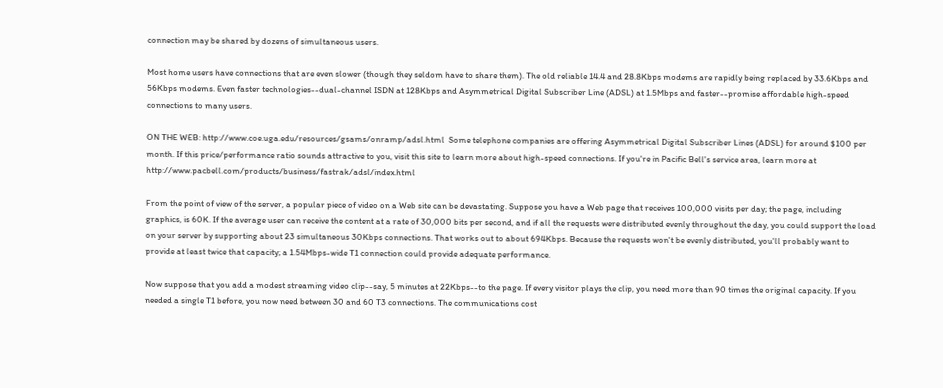connection may be shared by dozens of simultaneous users.

Most home users have connections that are even slower (though they seldom have to share them). The old reliable 14.4 and 28.8Kbps modems are rapidly being replaced by 33.6Kbps and 56Kbps modems. Even faster technologies--dual-channel ISDN at 128Kbps and Asymmetrical Digital Subscriber Line (ADSL) at 1.5Mbps and faster--promise affordable high-speed connections to many users.

ON THE WEB: http://www.coe.uga.edu/resources/gsams/onramp/adsl.html  Some telephone companies are offering Asymmetrical Digital Subscriber Lines (ADSL) for around $100 per month. If this price/performance ratio sounds attractive to you, visit this site to learn more about high-speed connections. If you're in Pacific Bell's service area, learn more at http://www.pacbell.com/products/business/fastrak/adsl/index.html

From the point of view of the server, a popular piece of video on a Web site can be devastating. Suppose you have a Web page that receives 100,000 visits per day; the page, including graphics, is 60K. If the average user can receive the content at a rate of 30,000 bits per second, and if all the requests were distributed evenly throughout the day, you could support the load on your server by supporting about 23 simultaneous 30Kbps connections. That works out to about 694Kbps. Because the requests won't be evenly distributed, you'll probably want to provide at least twice that capacity; a 1.54Mbps-wide T1 connection could provide adequate performance.

Now suppose that you add a modest streaming video clip--say, 5 minutes at 22Kbps--to the page. If every visitor plays the clip, you need more than 90 times the original capacity. If you needed a single T1 before, you now need between 30 and 60 T3 connections. The communications cost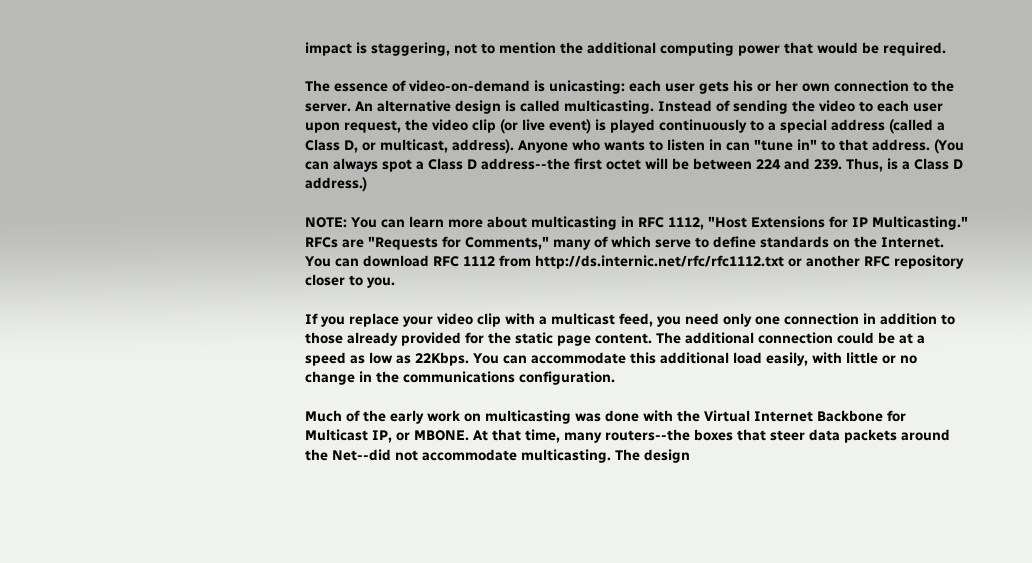impact is staggering, not to mention the additional computing power that would be required.

The essence of video-on-demand is unicasting: each user gets his or her own connection to the server. An alternative design is called multicasting. Instead of sending the video to each user upon request, the video clip (or live event) is played continuously to a special address (called a Class D, or multicast, address). Anyone who wants to listen in can "tune in" to that address. (You can always spot a Class D address--the first octet will be between 224 and 239. Thus, is a Class D address.)

NOTE: You can learn more about multicasting in RFC 1112, "Host Extensions for IP Multicasting." RFCs are "Requests for Comments," many of which serve to define standards on the Internet. You can download RFC 1112 from http://ds.internic.net/rfc/rfc1112.txt or another RFC repository closer to you.

If you replace your video clip with a multicast feed, you need only one connection in addition to those already provided for the static page content. The additional connection could be at a speed as low as 22Kbps. You can accommodate this additional load easily, with little or no change in the communications configuration.

Much of the early work on multicasting was done with the Virtual Internet Backbone for Multicast IP, or MBONE. At that time, many routers--the boxes that steer data packets around the Net--did not accommodate multicasting. The design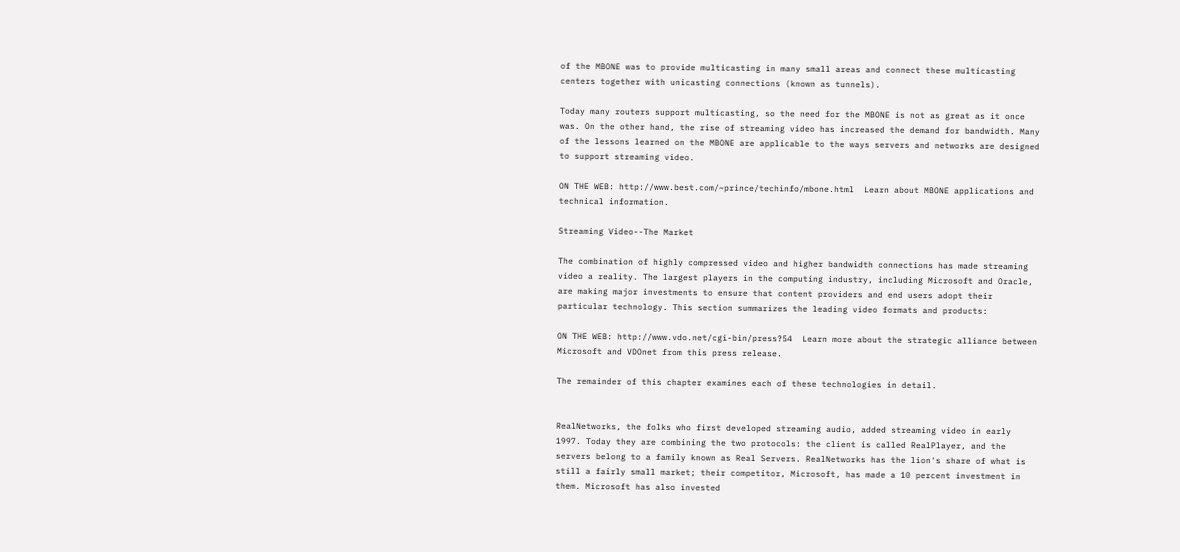of the MBONE was to provide multicasting in many small areas and connect these multicasting centers together with unicasting connections (known as tunnels).

Today many routers support multicasting, so the need for the MBONE is not as great as it once was. On the other hand, the rise of streaming video has increased the demand for bandwidth. Many of the lessons learned on the MBONE are applicable to the ways servers and networks are designed to support streaming video.

ON THE WEB: http://www.best.com/~prince/techinfo/mbone.html  Learn about MBONE applications and technical information.

Streaming Video--The Market

The combination of highly compressed video and higher bandwidth connections has made streaming video a reality. The largest players in the computing industry, including Microsoft and Oracle, are making major investments to ensure that content providers and end users adopt their particular technology. This section summarizes the leading video formats and products:

ON THE WEB: http://www.vdo.net/cgi-bin/press?54  Learn more about the strategic alliance between Microsoft and VDOnet from this press release.

The remainder of this chapter examines each of these technologies in detail.


RealNetworks, the folks who first developed streaming audio, added streaming video in early 1997. Today they are combining the two protocols: the client is called RealPlayer, and the servers belong to a family known as Real Servers. RealNetworks has the lion's share of what is still a fairly small market; their competitor, Microsoft, has made a 10 percent investment in them. Microsoft has also invested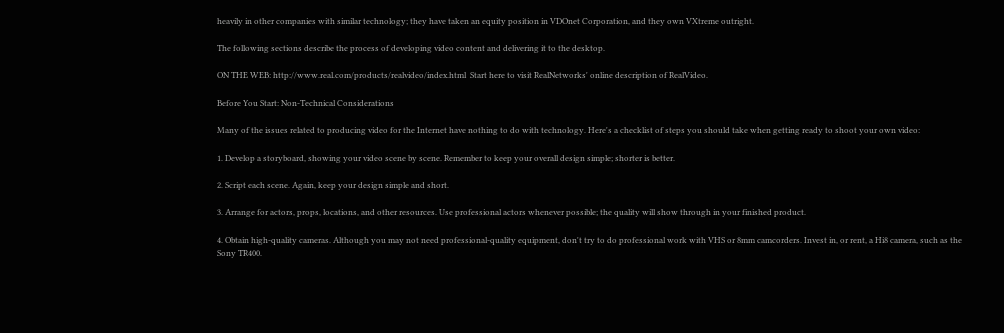heavily in other companies with similar technology; they have taken an equity position in VDOnet Corporation, and they own VXtreme outright.

The following sections describe the process of developing video content and delivering it to the desktop.

ON THE WEB: http://www.real.com/products/realvideo/index.html  Start here to visit RealNetworks' online description of RealVideo.

Before You Start: Non-Technical Considerations

Many of the issues related to producing video for the Internet have nothing to do with technology. Here's a checklist of steps you should take when getting ready to shoot your own video:

1. Develop a storyboard, showing your video scene by scene. Remember to keep your overall design simple; shorter is better.

2. Script each scene. Again, keep your design simple and short.

3. Arrange for actors, props, locations, and other resources. Use professional actors whenever possible; the quality will show through in your finished product.

4. Obtain high-quality cameras. Although you may not need professional-quality equipment, don't try to do professional work with VHS or 8mm camcorders. Invest in, or rent, a Hi8 camera, such as the Sony TR400.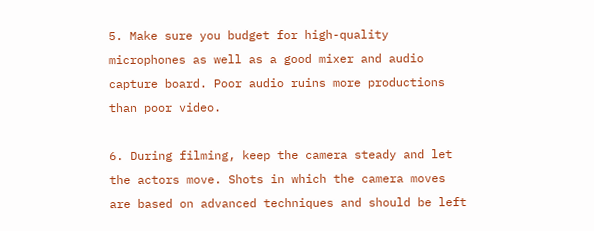5. Make sure you budget for high-quality microphones as well as a good mixer and audio capture board. Poor audio ruins more productions than poor video.

6. During filming, keep the camera steady and let the actors move. Shots in which the camera moves are based on advanced techniques and should be left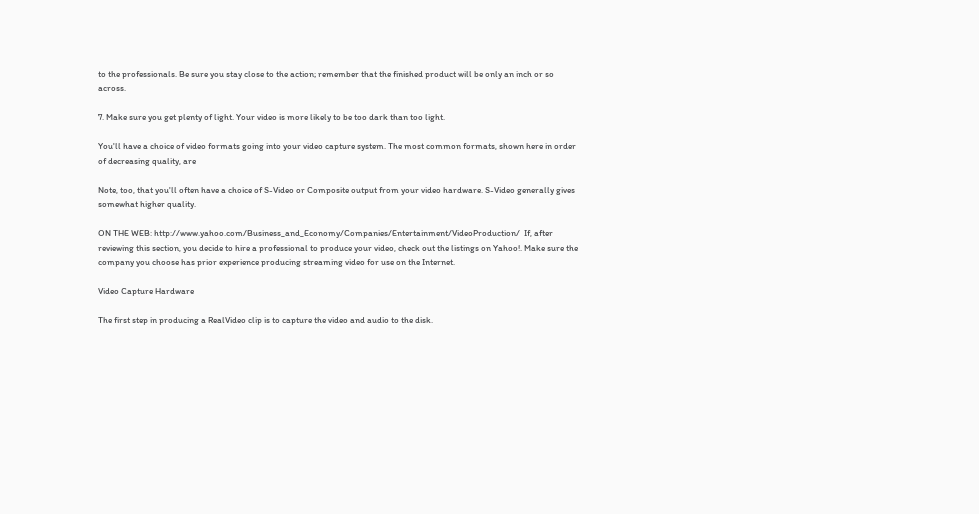to the professionals. Be sure you stay close to the action; remember that the finished product will be only an inch or so across.

7. Make sure you get plenty of light. Your video is more likely to be too dark than too light.

You'll have a choice of video formats going into your video capture system. The most common formats, shown here in order of decreasing quality, are

Note, too, that you'll often have a choice of S-Video or Composite output from your video hardware. S-Video generally gives somewhat higher quality.

ON THE WEB: http://www.yahoo.com/Business_and_Economy/Companies/Entertainment/VideoProduction/  If, after reviewing this section, you decide to hire a professional to produce your video, check out the listings on Yahoo!. Make sure the company you choose has prior experience producing streaming video for use on the Internet.

Video Capture Hardware

The first step in producing a RealVideo clip is to capture the video and audio to the disk.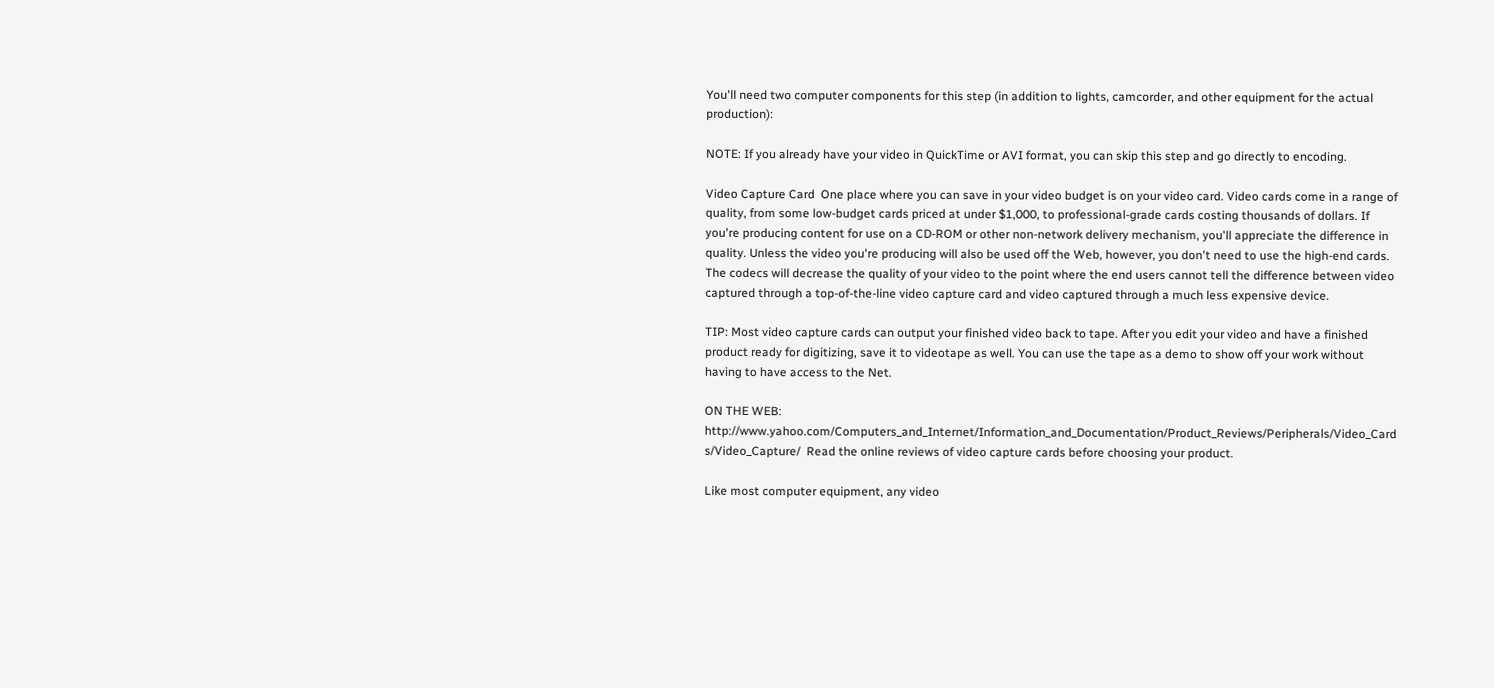You'll need two computer components for this step (in addition to lights, camcorder, and other equipment for the actual production):

NOTE: If you already have your video in QuickTime or AVI format, you can skip this step and go directly to encoding.

Video Capture Card  One place where you can save in your video budget is on your video card. Video cards come in a range of quality, from some low-budget cards priced at under $1,000, to professional-grade cards costing thousands of dollars. If you're producing content for use on a CD-ROM or other non-network delivery mechanism, you'll appreciate the difference in quality. Unless the video you're producing will also be used off the Web, however, you don't need to use the high-end cards. The codecs will decrease the quality of your video to the point where the end users cannot tell the difference between video captured through a top-of-the-line video capture card and video captured through a much less expensive device.

TIP: Most video capture cards can output your finished video back to tape. After you edit your video and have a finished product ready for digitizing, save it to videotape as well. You can use the tape as a demo to show off your work without having to have access to the Net.

ON THE WEB: http://www.yahoo.com/Computers_and_Internet/Information_and_Documentation/Product_Reviews/Peripherals/Video_Card s/Video_Capture/  Read the online reviews of video capture cards before choosing your product.

Like most computer equipment, any video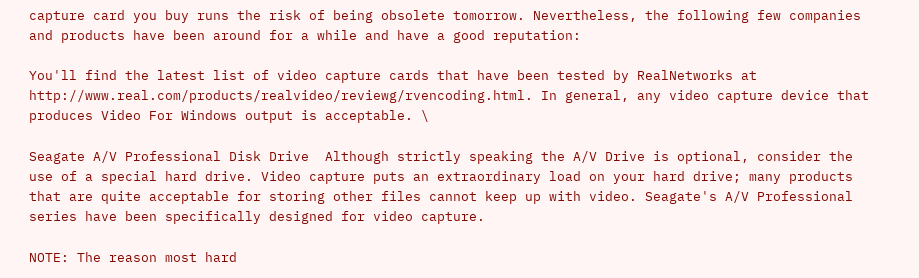capture card you buy runs the risk of being obsolete tomorrow. Nevertheless, the following few companies and products have been around for a while and have a good reputation:

You'll find the latest list of video capture cards that have been tested by RealNetworks at http://www.real.com/products/realvideo/reviewg/rvencoding.html. In general, any video capture device that produces Video For Windows output is acceptable. \

Seagate A/V Professional Disk Drive  Although strictly speaking the A/V Drive is optional, consider the use of a special hard drive. Video capture puts an extraordinary load on your hard drive; many products that are quite acceptable for storing other files cannot keep up with video. Seagate's A/V Professional series have been specifically designed for video capture.

NOTE: The reason most hard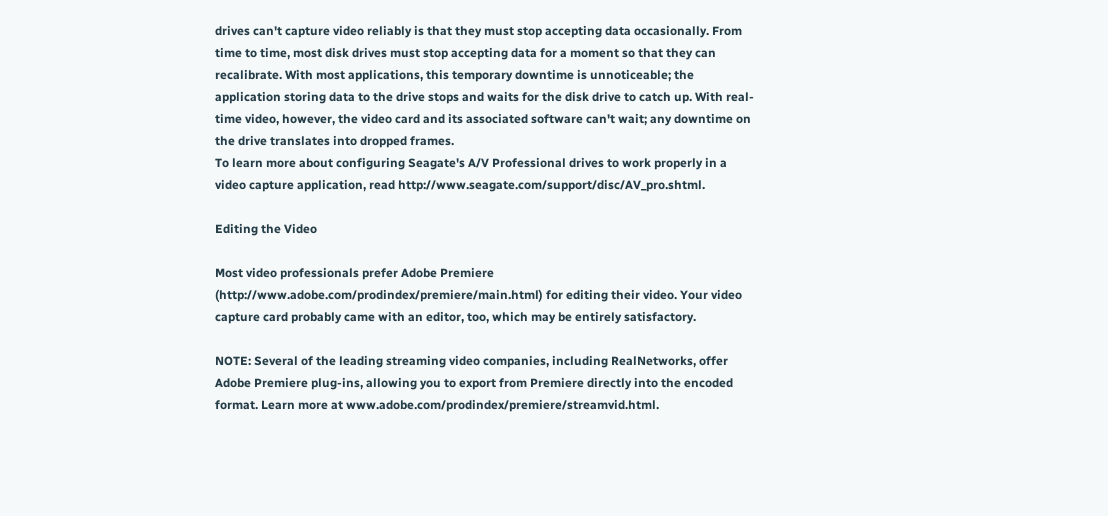drives can't capture video reliably is that they must stop accepting data occasionally. From time to time, most disk drives must stop accepting data for a moment so that they can recalibrate. With most applications, this temporary downtime is unnoticeable; the application storing data to the drive stops and waits for the disk drive to catch up. With real-time video, however, the video card and its associated software can't wait; any downtime on the drive translates into dropped frames.
To learn more about configuring Seagate's A/V Professional drives to work properly in a video capture application, read http://www.seagate.com/support/disc/AV_pro.shtml.

Editing the Video

Most video professionals prefer Adobe Premiere (http://www.adobe.com/prodindex/premiere/main.html) for editing their video. Your video capture card probably came with an editor, too, which may be entirely satisfactory.

NOTE: Several of the leading streaming video companies, including RealNetworks, offer Adobe Premiere plug-ins, allowing you to export from Premiere directly into the encoded format. Learn more at www.adobe.com/prodindex/premiere/streamvid.html.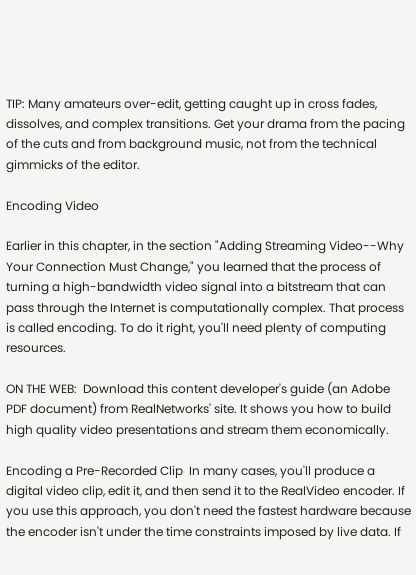TIP: Many amateurs over-edit, getting caught up in cross fades, dissolves, and complex transitions. Get your drama from the pacing of the cuts and from background music, not from the technical gimmicks of the editor.

Encoding Video

Earlier in this chapter, in the section "Adding Streaming Video--Why Your Connection Must Change," you learned that the process of turning a high-bandwidth video signal into a bitstream that can pass through the Internet is computationally complex. That process is called encoding. To do it right, you'll need plenty of computing resources.

ON THE WEB:  Download this content developer's guide (an Adobe PDF document) from RealNetworks' site. It shows you how to build high quality video presentations and stream them economically.

Encoding a Pre-Recorded Clip  In many cases, you'll produce a digital video clip, edit it, and then send it to the RealVideo encoder. If you use this approach, you don't need the fastest hardware because the encoder isn't under the time constraints imposed by live data. If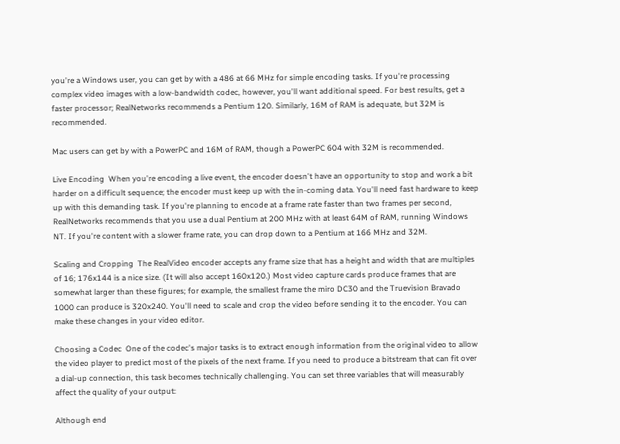you're a Windows user, you can get by with a 486 at 66 MHz for simple encoding tasks. If you're processing complex video images with a low-bandwidth codec, however, you'll want additional speed. For best results, get a faster processor; RealNetworks recommends a Pentium 120. Similarly, 16M of RAM is adequate, but 32M is recommended.

Mac users can get by with a PowerPC and 16M of RAM, though a PowerPC 604 with 32M is recommended.

Live Encoding  When you're encoding a live event, the encoder doesn't have an opportunity to stop and work a bit harder on a difficult sequence; the encoder must keep up with the in-coming data. You'll need fast hardware to keep up with this demanding task. If you're planning to encode at a frame rate faster than two frames per second, RealNetworks recommends that you use a dual Pentium at 200 MHz with at least 64M of RAM, running Windows NT. If you're content with a slower frame rate, you can drop down to a Pentium at 166 MHz and 32M.

Scaling and Cropping  The RealVideo encoder accepts any frame size that has a height and width that are multiples of 16; 176x144 is a nice size. (It will also accept 160x120.) Most video capture cards produce frames that are somewhat larger than these figures; for example, the smallest frame the miro DC30 and the Truevision Bravado 1000 can produce is 320x240. You'll need to scale and crop the video before sending it to the encoder. You can make these changes in your video editor.

Choosing a Codec  One of the codec's major tasks is to extract enough information from the original video to allow the video player to predict most of the pixels of the next frame. If you need to produce a bitstream that can fit over a dial-up connection, this task becomes technically challenging. You can set three variables that will measurably affect the quality of your output:

Although end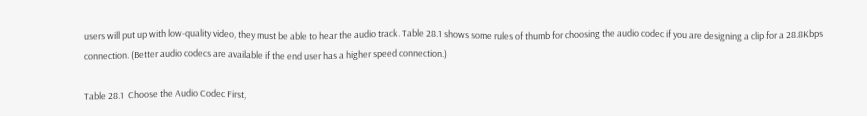users will put up with low-quality video, they must be able to hear the audio track. Table 28.1 shows some rules of thumb for choosing the audio codec if you are designing a clip for a 28.8Kbps connection. (Better audio codecs are available if the end user has a higher speed connection.)

Table 28.1  Choose the Audio Codec First,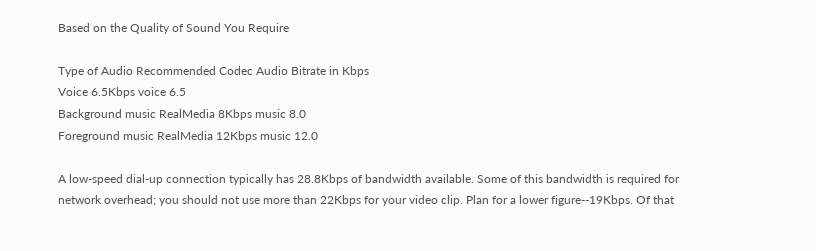Based on the Quality of Sound You Require

Type of Audio Recommended Codec Audio Bitrate in Kbps
Voice 6.5Kbps voice 6.5
Background music RealMedia 8Kbps music 8.0
Foreground music RealMedia 12Kbps music 12.0

A low-speed dial-up connection typically has 28.8Kbps of bandwidth available. Some of this bandwidth is required for network overhead; you should not use more than 22Kbps for your video clip. Plan for a lower figure--19Kbps. Of that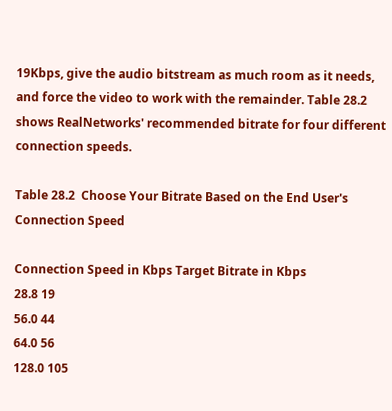19Kbps, give the audio bitstream as much room as it needs, and force the video to work with the remainder. Table 28.2 shows RealNetworks' recommended bitrate for four different connection speeds.

Table 28.2  Choose Your Bitrate Based on the End User's Connection Speed

Connection Speed in Kbps Target Bitrate in Kbps
28.8 19
56.0 44
64.0 56
128.0 105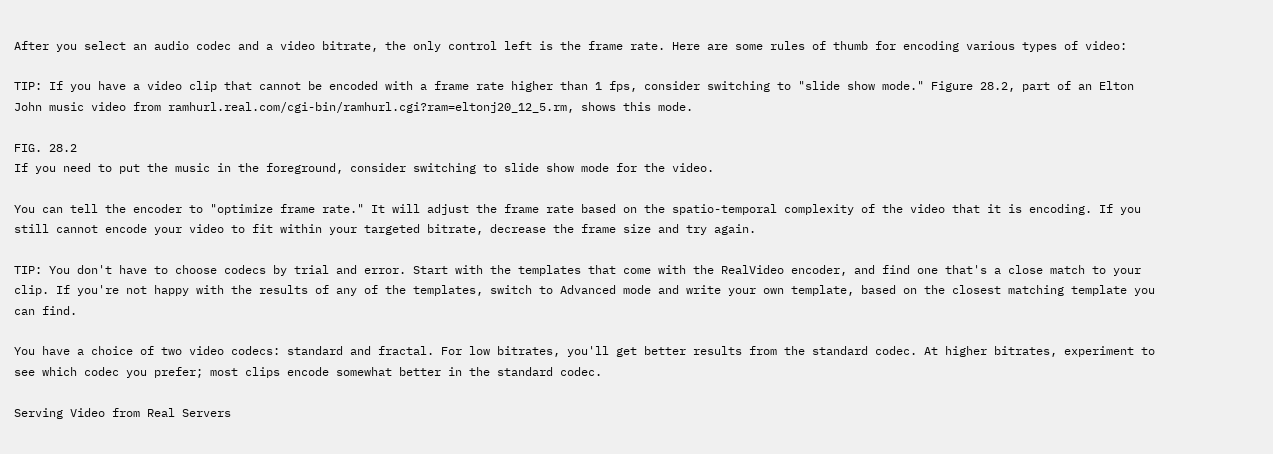After you select an audio codec and a video bitrate, the only control left is the frame rate. Here are some rules of thumb for encoding various types of video:

TIP: If you have a video clip that cannot be encoded with a frame rate higher than 1 fps, consider switching to "slide show mode." Figure 28.2, part of an Elton John music video from ramhurl.real.com/cgi-bin/ramhurl.cgi?ram=eltonj20_12_5.rm, shows this mode.

FIG. 28.2
If you need to put the music in the foreground, consider switching to slide show mode for the video.

You can tell the encoder to "optimize frame rate." It will adjust the frame rate based on the spatio-temporal complexity of the video that it is encoding. If you still cannot encode your video to fit within your targeted bitrate, decrease the frame size and try again.

TIP: You don't have to choose codecs by trial and error. Start with the templates that come with the RealVideo encoder, and find one that's a close match to your clip. If you're not happy with the results of any of the templates, switch to Advanced mode and write your own template, based on the closest matching template you can find.

You have a choice of two video codecs: standard and fractal. For low bitrates, you'll get better results from the standard codec. At higher bitrates, experiment to see which codec you prefer; most clips encode somewhat better in the standard codec.

Serving Video from Real Servers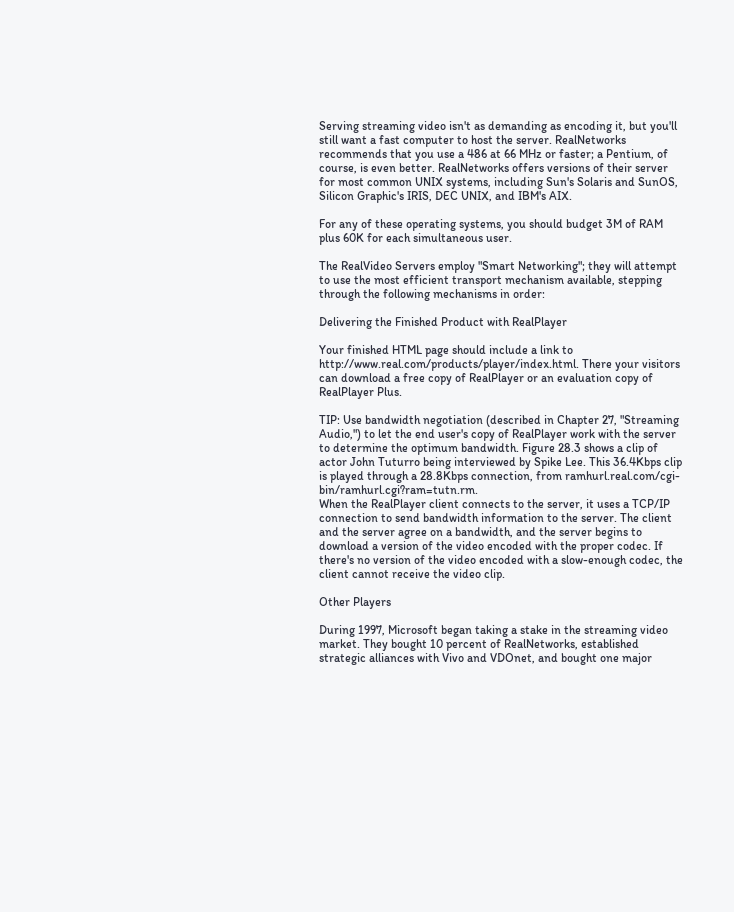Serving streaming video isn't as demanding as encoding it, but you'll still want a fast computer to host the server. RealNetworks recommends that you use a 486 at 66 MHz or faster; a Pentium, of course, is even better. RealNetworks offers versions of their server for most common UNIX systems, including Sun's Solaris and SunOS, Silicon Graphic's IRIS, DEC UNIX, and IBM's AIX.

For any of these operating systems, you should budget 3M of RAM plus 60K for each simultaneous user.

The RealVideo Servers employ "Smart Networking"; they will attempt to use the most efficient transport mechanism available, stepping through the following mechanisms in order:

Delivering the Finished Product with RealPlayer

Your finished HTML page should include a link to http://www.real.com/products/player/index.html. There your visitors can download a free copy of RealPlayer or an evaluation copy of RealPlayer Plus.

TIP: Use bandwidth negotiation (described in Chapter 27, "Streaming Audio,") to let the end user's copy of RealPlayer work with the server to determine the optimum bandwidth. Figure 28.3 shows a clip of actor John Tuturro being interviewed by Spike Lee. This 36.4Kbps clip is played through a 28.8Kbps connection, from ramhurl.real.com/cgi-bin/ramhurl.cgi?ram=tutn.rm.
When the RealPlayer client connects to the server, it uses a TCP/IP connection to send bandwidth information to the server. The client and the server agree on a bandwidth, and the server begins to download a version of the video encoded with the proper codec. If there's no version of the video encoded with a slow-enough codec, the client cannot receive the video clip.

Other Players

During 1997, Microsoft began taking a stake in the streaming video market. They bought 10 percent of RealNetworks, established strategic alliances with Vivo and VDOnet, and bought one major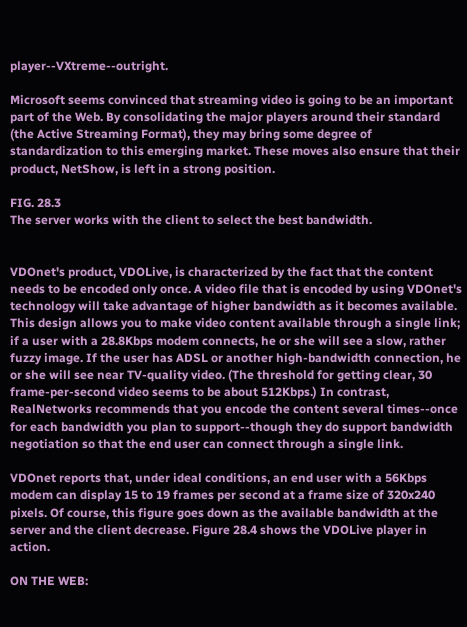player--VXtreme--outright.

Microsoft seems convinced that streaming video is going to be an important part of the Web. By consolidating the major players around their standard (the Active Streaming Format), they may bring some degree of standardization to this emerging market. These moves also ensure that their product, NetShow, is left in a strong position.

FIG. 28.3
The server works with the client to select the best bandwidth.


VDOnet's product, VDOLive, is characterized by the fact that the content needs to be encoded only once. A video file that is encoded by using VDOnet's technology will take advantage of higher bandwidth as it becomes available. This design allows you to make video content available through a single link; if a user with a 28.8Kbps modem connects, he or she will see a slow, rather fuzzy image. If the user has ADSL or another high-bandwidth connection, he or she will see near TV-quality video. (The threshold for getting clear, 30 frame-per-second video seems to be about 512Kbps.) In contrast, RealNetworks recommends that you encode the content several times--once for each bandwidth you plan to support--though they do support bandwidth negotiation so that the end user can connect through a single link.

VDOnet reports that, under ideal conditions, an end user with a 56Kbps modem can display 15 to 19 frames per second at a frame size of 320x240 pixels. Of course, this figure goes down as the available bandwidth at the server and the client decrease. Figure 28.4 shows the VDOLive player in action.

ON THE WEB: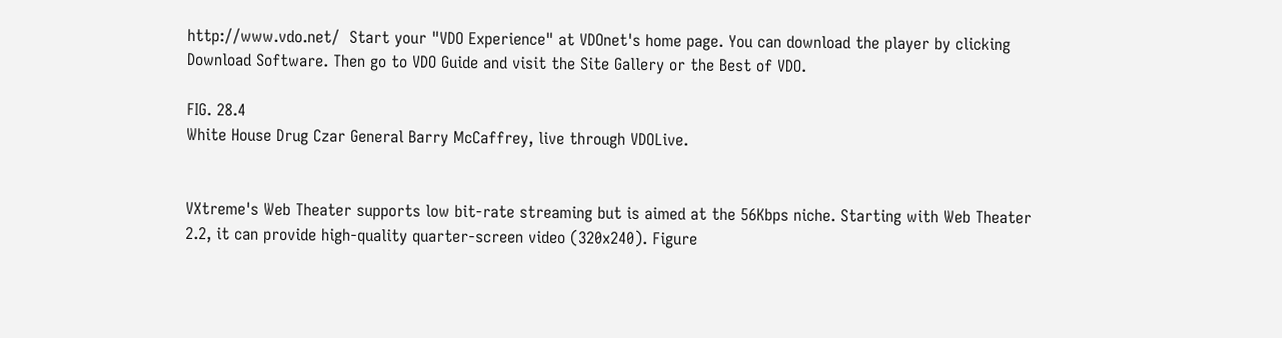http://www.vdo.net/  Start your "VDO Experience" at VDOnet's home page. You can download the player by clicking Download Software. Then go to VDO Guide and visit the Site Gallery or the Best of VDO.

FIG. 28.4
White House Drug Czar General Barry McCaffrey, live through VDOLive.


VXtreme's Web Theater supports low bit-rate streaming but is aimed at the 56Kbps niche. Starting with Web Theater 2.2, it can provide high-quality quarter-screen video (320x240). Figure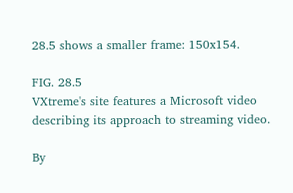28.5 shows a smaller frame: 150x154.

FIG. 28.5
VXtreme's site features a Microsoft video describing its approach to streaming video.

By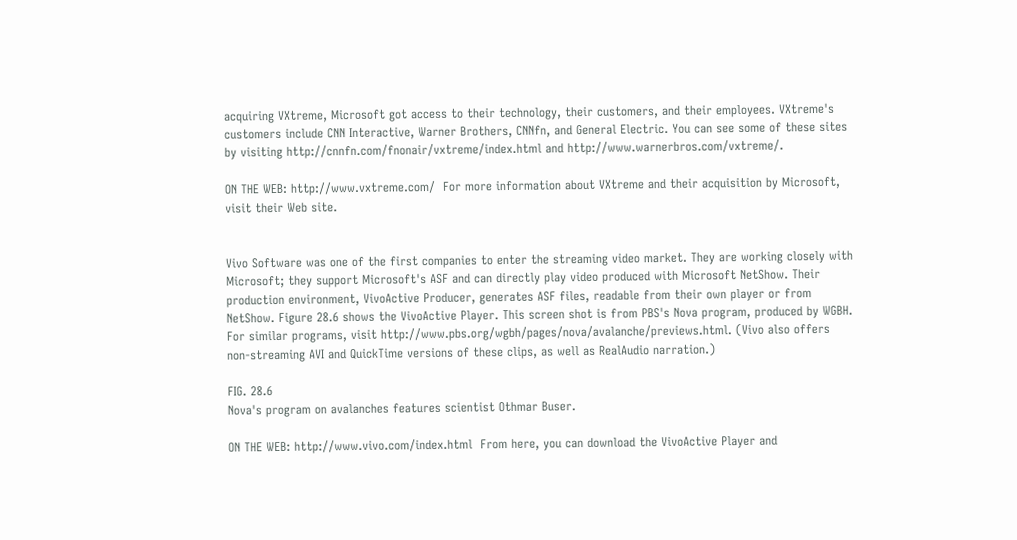acquiring VXtreme, Microsoft got access to their technology, their customers, and their employees. VXtreme's customers include CNN Interactive, Warner Brothers, CNNfn, and General Electric. You can see some of these sites by visiting http://cnnfn.com/fnonair/vxtreme/index.html and http://www.warnerbros.com/vxtreme/.

ON THE WEB: http://www.vxtreme.com/  For more information about VXtreme and their acquisition by Microsoft, visit their Web site.


Vivo Software was one of the first companies to enter the streaming video market. They are working closely with Microsoft; they support Microsoft's ASF and can directly play video produced with Microsoft NetShow. Their production environment, VivoActive Producer, generates ASF files, readable from their own player or from NetShow. Figure 28.6 shows the VivoActive Player. This screen shot is from PBS's Nova program, produced by WGBH. For similar programs, visit http://www.pbs.org/wgbh/pages/nova/avalanche/previews.html. (Vivo also offers non-streaming AVI and QuickTime versions of these clips, as well as RealAudio narration.)

FIG. 28.6
Nova's program on avalanches features scientist Othmar Buser.

ON THE WEB: http://www.vivo.com/index.html  From here, you can download the VivoActive Player and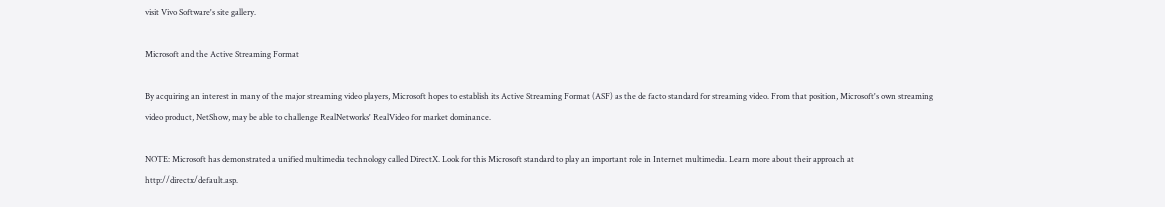visit Vivo Software's site gallery.

Microsoft and the Active Streaming Format

By acquiring an interest in many of the major streaming video players, Microsoft hopes to establish its Active Streaming Format (ASF) as the de facto standard for streaming video. From that position, Microsoft's own streaming video product, NetShow, may be able to challenge RealNetworks' RealVideo for market dominance.

NOTE: Microsoft has demonstrated a unified multimedia technology called DirectX. Look for this Microsoft standard to play an important role in Internet multimedia. Learn more about their approach at http://directx/default.asp.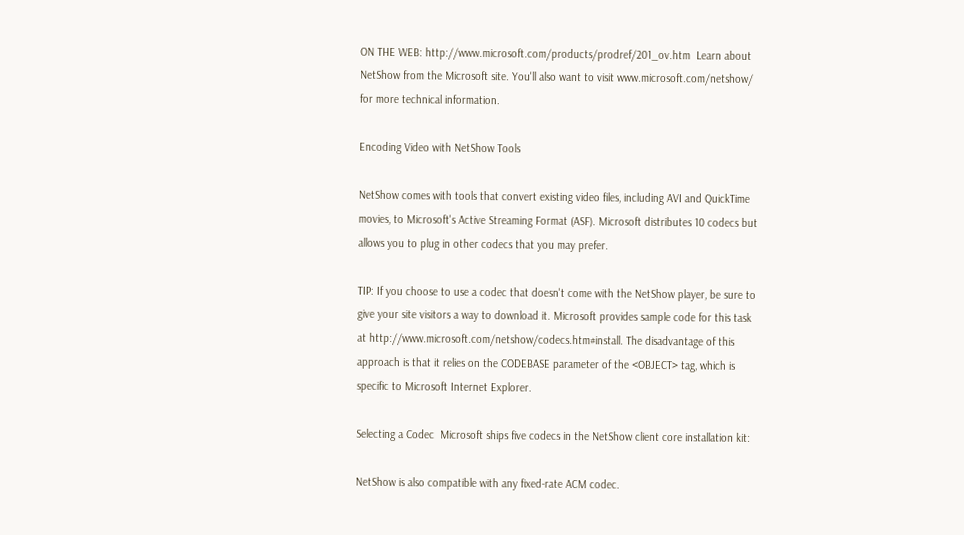ON THE WEB: http://www.microsoft.com/products/prodref/201_ov.htm  Learn about NetShow from the Microsoft site. You'll also want to visit www.microsoft.com/netshow/ for more technical information.

Encoding Video with NetShow Tools

NetShow comes with tools that convert existing video files, including AVI and QuickTime movies, to Microsoft's Active Streaming Format (ASF). Microsoft distributes 10 codecs but allows you to plug in other codecs that you may prefer.

TIP: If you choose to use a codec that doesn't come with the NetShow player, be sure to give your site visitors a way to download it. Microsoft provides sample code for this task at http://www.microsoft.com/netshow/codecs.htm#install. The disadvantage of this approach is that it relies on the CODEBASE parameter of the <OBJECT> tag, which is specific to Microsoft Internet Explorer.

Selecting a Codec  Microsoft ships five codecs in the NetShow client core installation kit:

NetShow is also compatible with any fixed-rate ACM codec.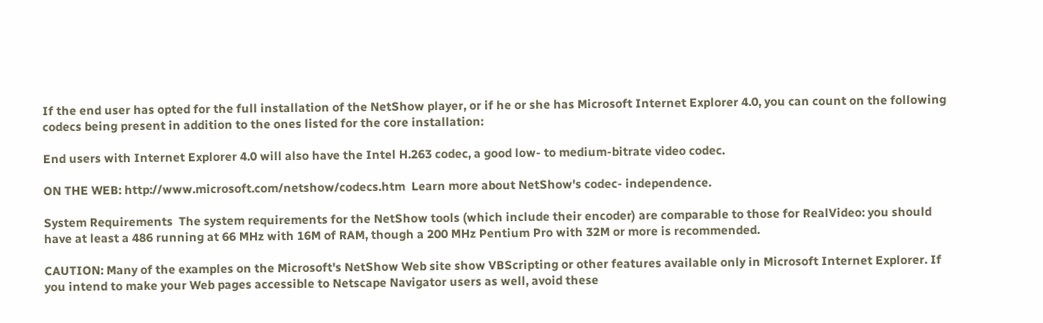If the end user has opted for the full installation of the NetShow player, or if he or she has Microsoft Internet Explorer 4.0, you can count on the following codecs being present in addition to the ones listed for the core installation:

End users with Internet Explorer 4.0 will also have the Intel H.263 codec, a good low- to medium-bitrate video codec.

ON THE WEB: http://www.microsoft.com/netshow/codecs.htm  Learn more about NetShow's codec- independence.

System Requirements  The system requirements for the NetShow tools (which include their encoder) are comparable to those for RealVideo: you should have at least a 486 running at 66 MHz with 16M of RAM, though a 200 MHz Pentium Pro with 32M or more is recommended.

CAUTION: Many of the examples on the Microsoft's NetShow Web site show VBScripting or other features available only in Microsoft Internet Explorer. If you intend to make your Web pages accessible to Netscape Navigator users as well, avoid these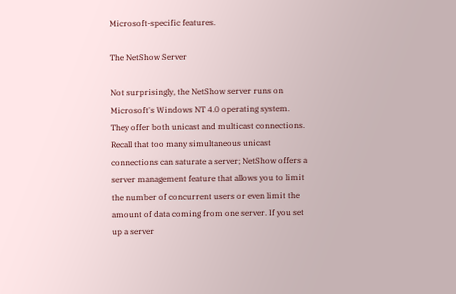Microsoft-specific features.

The NetShow Server

Not surprisingly, the NetShow server runs on Microsoft's Windows NT 4.0 operating system. They offer both unicast and multicast connections. Recall that too many simultaneous unicast connections can saturate a server; NetShow offers a server management feature that allows you to limit the number of concurrent users or even limit the amount of data coming from one server. If you set up a server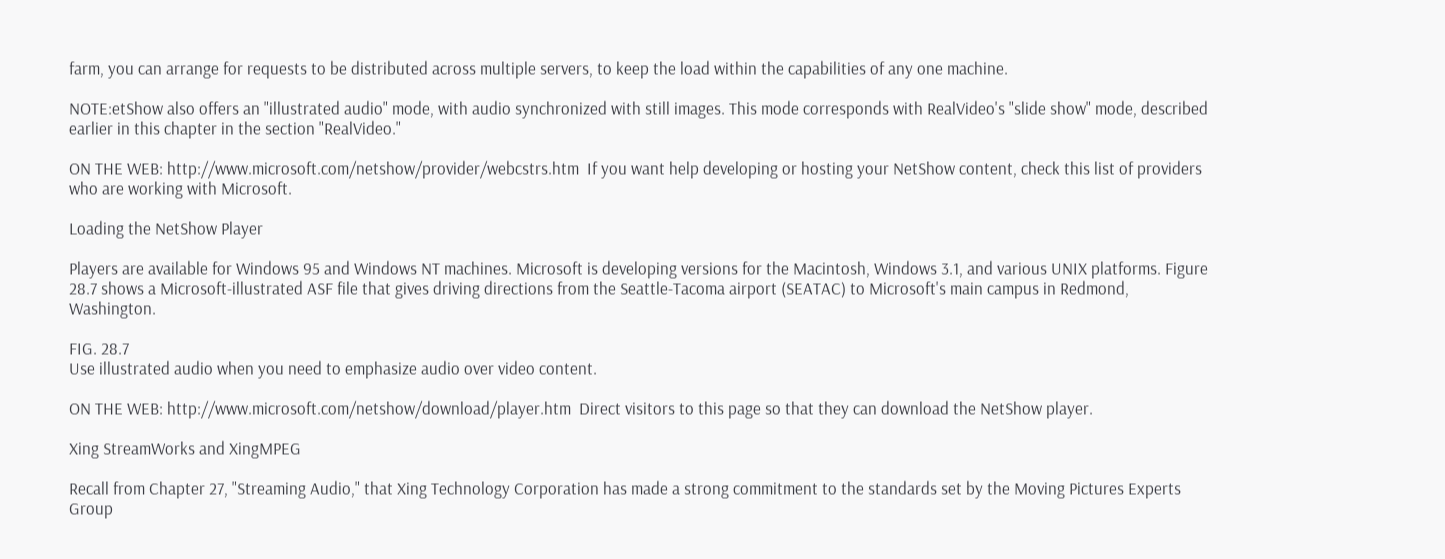farm, you can arrange for requests to be distributed across multiple servers, to keep the load within the capabilities of any one machine.

NOTE:etShow also offers an "illustrated audio" mode, with audio synchronized with still images. This mode corresponds with RealVideo's "slide show" mode, described earlier in this chapter in the section "RealVideo."

ON THE WEB: http://www.microsoft.com/netshow/provider/webcstrs.htm  If you want help developing or hosting your NetShow content, check this list of providers who are working with Microsoft.

Loading the NetShow Player

Players are available for Windows 95 and Windows NT machines. Microsoft is developing versions for the Macintosh, Windows 3.1, and various UNIX platforms. Figure 28.7 shows a Microsoft-illustrated ASF file that gives driving directions from the Seattle-Tacoma airport (SEATAC) to Microsoft's main campus in Redmond, Washington.

FIG. 28.7
Use illustrated audio when you need to emphasize audio over video content.

ON THE WEB: http://www.microsoft.com/netshow/download/player.htm  Direct visitors to this page so that they can download the NetShow player.

Xing StreamWorks and XingMPEG

Recall from Chapter 27, "Streaming Audio," that Xing Technology Corporation has made a strong commitment to the standards set by the Moving Pictures Experts Group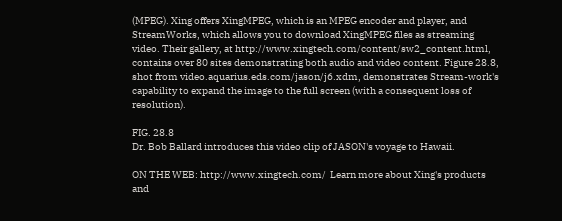(MPEG). Xing offers XingMPEG, which is an MPEG encoder and player, and StreamWorks, which allows you to download XingMPEG files as streaming video. Their gallery, at http://www.xingtech.com/content/sw2_content.html, contains over 80 sites demonstrating both audio and video content. Figure 28.8, shot from video.aquarius.eds.com/jason/j6.xdm, demonstrates Stream-work's capability to expand the image to the full screen (with a consequent loss of resolution).

FIG. 28.8
Dr. Bob Ballard introduces this video clip of JASON's voyage to Hawaii.

ON THE WEB: http://www.xingtech.com/  Learn more about Xing's products and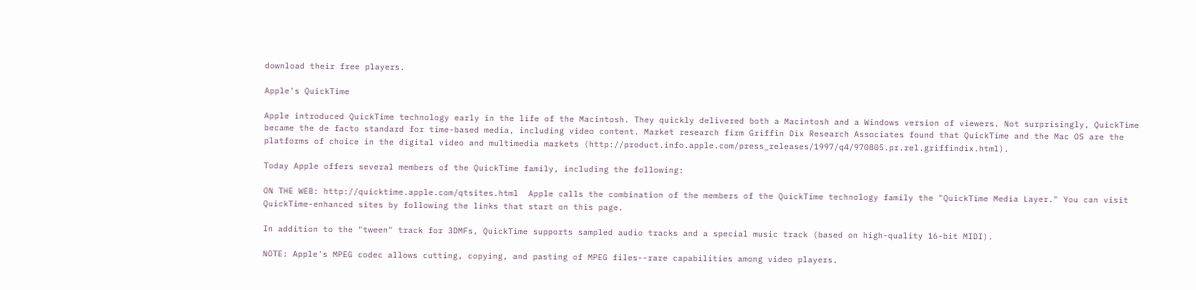download their free players.

Apple's QuickTime

Apple introduced QuickTime technology early in the life of the Macintosh. They quickly delivered both a Macintosh and a Windows version of viewers. Not surprisingly, QuickTime became the de facto standard for time-based media, including video content. Market research firm Griffin Dix Research Associates found that QuickTime and the Mac OS are the platforms of choice in the digital video and multimedia markets (http://product.info.apple.com/press_releases/1997/q4/970805.pr.rel.griffindix.html).

Today Apple offers several members of the QuickTime family, including the following:

ON THE WEB: http://quicktime.apple.com/qtsites.html  Apple calls the combination of the members of the QuickTime technology family the "QuickTime Media Layer." You can visit QuickTime-enhanced sites by following the links that start on this page.

In addition to the "tween" track for 3DMFs, QuickTime supports sampled audio tracks and a special music track (based on high-quality 16-bit MIDI).

NOTE: Apple's MPEG codec allows cutting, copying, and pasting of MPEG files--rare capabilities among video players.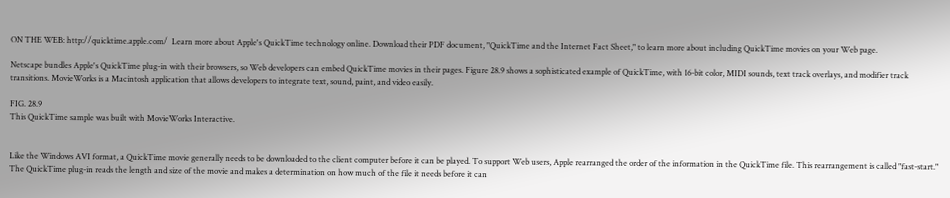ON THE WEB: http://quicktime.apple.com/  Learn more about Apple's QuickTime technology online. Download their PDF document, "QuickTime and the Internet Fact Sheet," to learn more about including QuickTime movies on your Web page.

Netscape bundles Apple's QuickTime plug-in with their browsers, so Web developers can embed QuickTime movies in their pages. Figure 28.9 shows a sophisticated example of QuickTime, with 16-bit color, MIDI sounds, text track overlays, and modifier track transitions. MovieWorks is a Macintosh application that allows developers to integrate text, sound, paint, and video easily.

FIG. 28.9
This QuickTime sample was built with MovieWorks Interactive.


Like the Windows AVI format, a QuickTime movie generally needs to be downloaded to the client computer before it can be played. To support Web users, Apple rearranged the order of the information in the QuickTime file. This rearrangement is called "fast-start." The QuickTime plug-in reads the length and size of the movie and makes a determination on how much of the file it needs before it can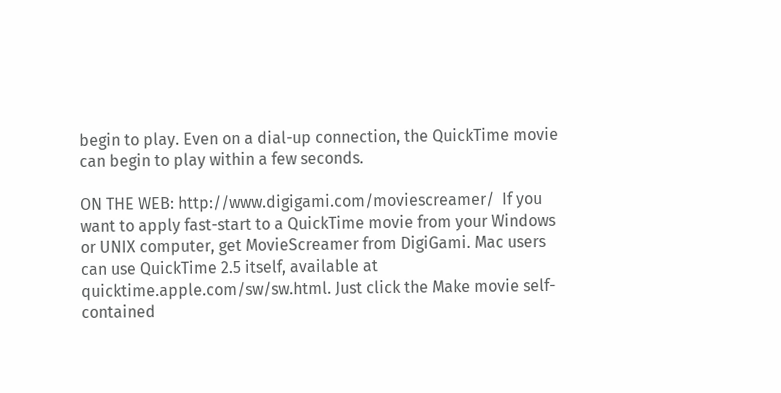begin to play. Even on a dial-up connection, the QuickTime movie can begin to play within a few seconds.

ON THE WEB: http://www.digigami.com/moviescreamer/  If you want to apply fast-start to a QuickTime movie from your Windows or UNIX computer, get MovieScreamer from DigiGami. Mac users can use QuickTime 2.5 itself, available at quicktime.apple.com/sw/sw.html. Just click the Make movie self-contained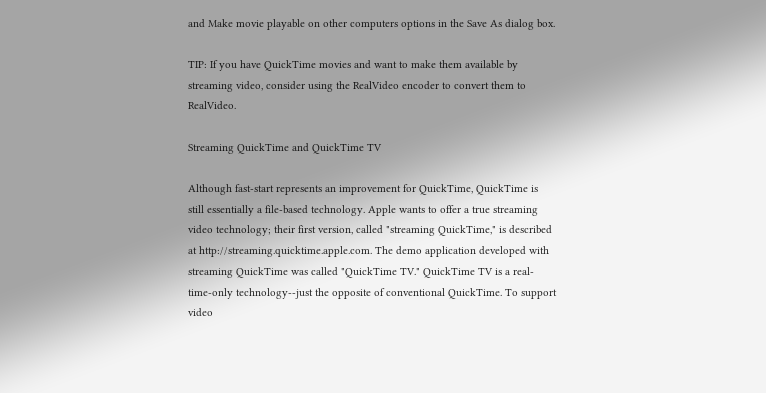and Make movie playable on other computers options in the Save As dialog box.

TIP: If you have QuickTime movies and want to make them available by streaming video, consider using the RealVideo encoder to convert them to RealVideo.

Streaming QuickTime and QuickTime TV

Although fast-start represents an improvement for QuickTime, QuickTime is still essentially a file-based technology. Apple wants to offer a true streaming video technology; their first version, called "streaming QuickTime," is described at http://streaming.quicktime.apple.com. The demo application developed with streaming QuickTime was called "QuickTime TV." QuickTime TV is a real-time-only technology--just the opposite of conventional QuickTime. To support video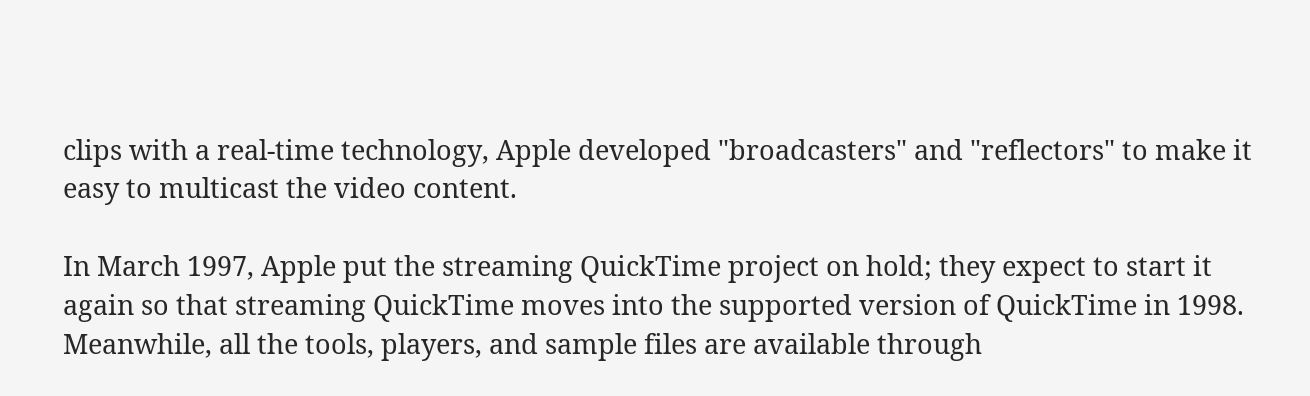clips with a real-time technology, Apple developed "broadcasters" and "reflectors" to make it easy to multicast the video content.

In March 1997, Apple put the streaming QuickTime project on hold; they expect to start it again so that streaming QuickTime moves into the supported version of QuickTime in 1998. Meanwhile, all the tools, players, and sample files are available through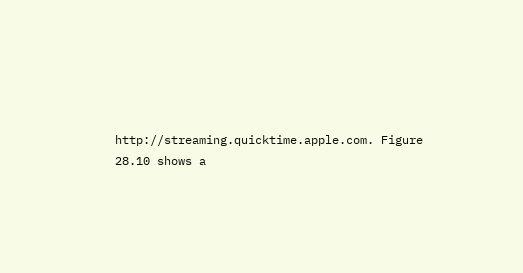http://streaming.quicktime.apple.com. Figure 28.10 shows a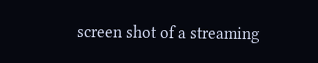screen shot of a streaming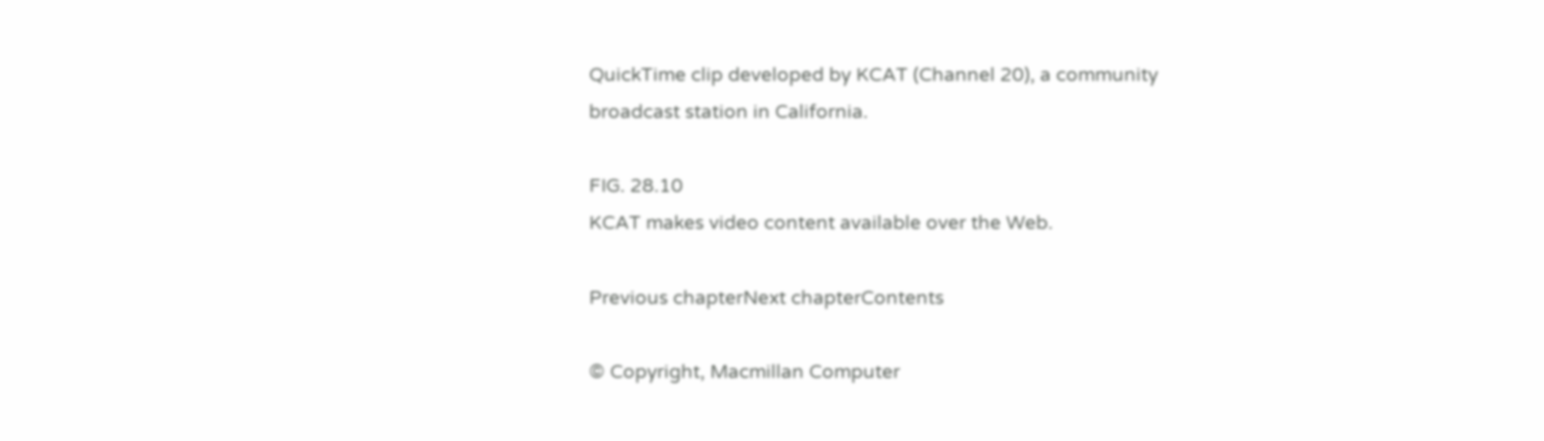QuickTime clip developed by KCAT (Channel 20), a community broadcast station in California.

FIG. 28.10
KCAT makes video content available over the Web.

Previous chapterNext chapterContents

© Copyright, Macmillan Computer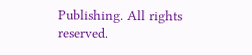Publishing. All rights reserved.